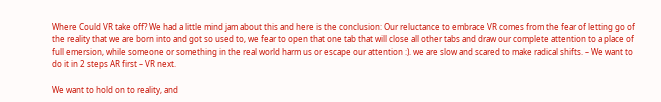Where Could VR take off? We had a little mind jam about this and here is the conclusion: Our reluctance to embrace VR comes from the fear of letting go of the reality that we are born into and got so used to, we fear to open that one tab that will close all other tabs and draw our complete attention to a place of full emersion, while someone or something in the real world harm us or escape our attention :). we are slow and scared to make radical shifts. – We want to do it in 2 steps AR first – VR next.

We want to hold on to reality, and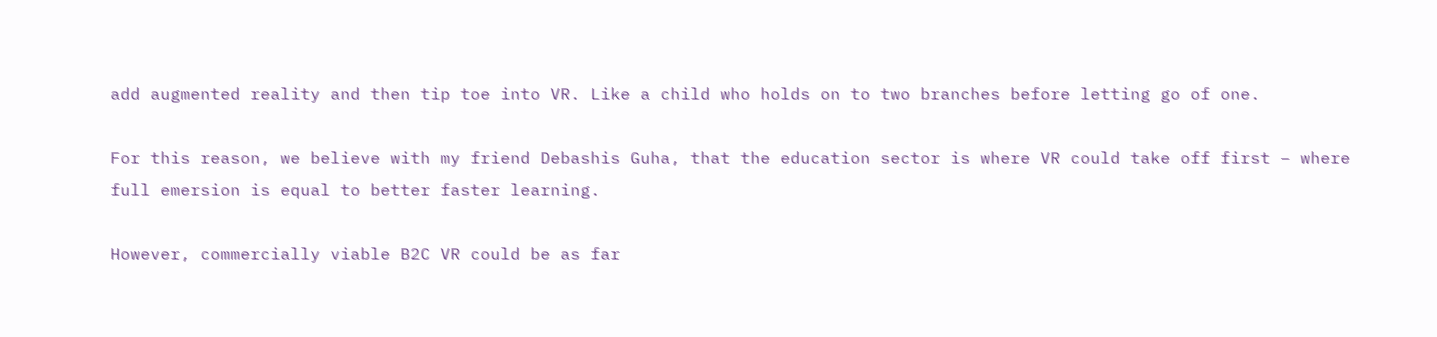add augmented reality and then tip toe into VR. Like a child who holds on to two branches before letting go of one.

For this reason, we believe with my friend Debashis Guha, that the education sector is where VR could take off first – where full emersion is equal to better faster learning.

However, commercially viable B2C VR could be as far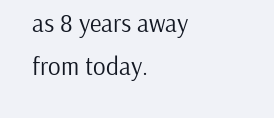as 8 years away from today.